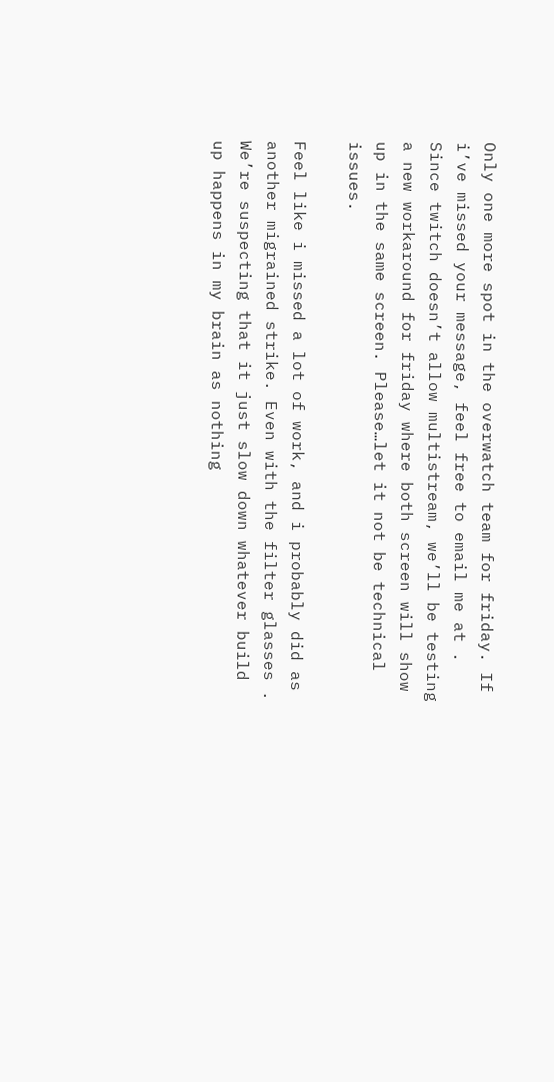Only one more spot in the overwatch team for friday. If i’ve missed your message, feel free to email me at . Since twitch doesn’t allow multistream, we’ll be testing a new workaround for friday where both screen will show up in the same screen. Please…let it not be technical issues.

Feel like i missed a lot of work, and i probably did as another migrained strike. Even with the filter glasses . We’re suspecting that it just slow down whatever build up happens in my brain as nothing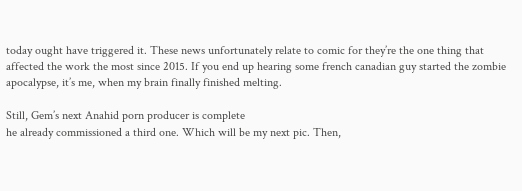today ought have triggered it. These news unfortunately relate to comic for they’re the one thing that affected the work the most since 2015. If you end up hearing some french canadian guy started the zombie apocalypse, it’s me, when my brain finally finished melting.

Still, Gem’s next Anahid porn producer is complete
he already commissioned a third one. Which will be my next pic. Then,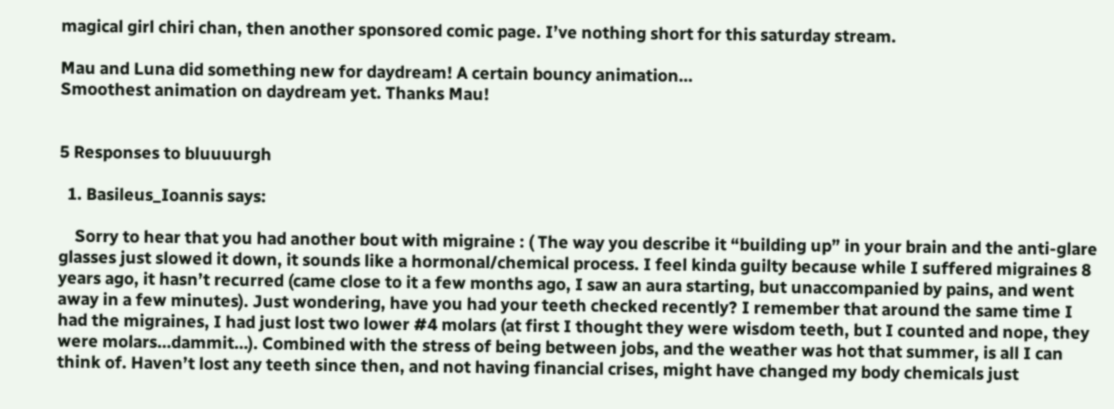magical girl chiri chan, then another sponsored comic page. I’ve nothing short for this saturday stream.

Mau and Luna did something new for daydream! A certain bouncy animation…
Smoothest animation on daydream yet. Thanks Mau!


5 Responses to bluuuurgh

  1. Basileus_Ioannis says:

    Sorry to hear that you had another bout with migraine : ( The way you describe it “building up” in your brain and the anti-glare glasses just slowed it down, it sounds like a hormonal/chemical process. I feel kinda guilty because while I suffered migraines 8 years ago, it hasn’t recurred (came close to it a few months ago, I saw an aura starting, but unaccompanied by pains, and went away in a few minutes). Just wondering, have you had your teeth checked recently? I remember that around the same time I had the migraines, I had just lost two lower #4 molars (at first I thought they were wisdom teeth, but I counted and nope, they were molars…dammit…). Combined with the stress of being between jobs, and the weather was hot that summer, is all I can think of. Haven’t lost any teeth since then, and not having financial crises, might have changed my body chemicals just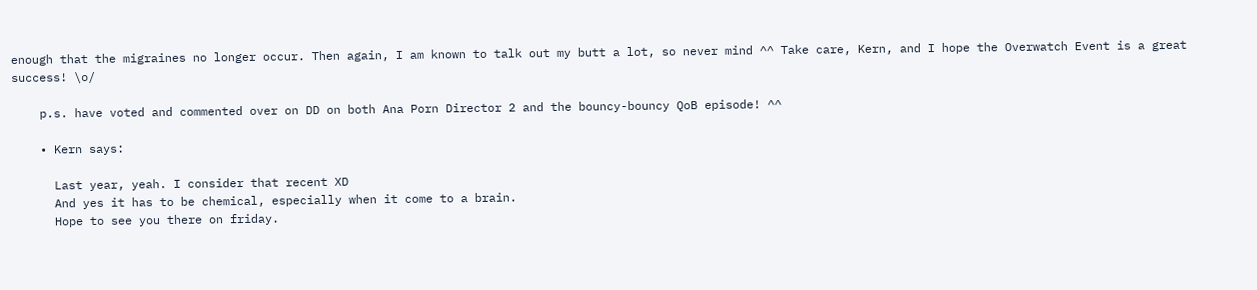enough that the migraines no longer occur. Then again, I am known to talk out my butt a lot, so never mind ^^ Take care, Kern, and I hope the Overwatch Event is a great success! \o/

    p.s. have voted and commented over on DD on both Ana Porn Director 2 and the bouncy-bouncy QoB episode! ^^

    • Kern says:

      Last year, yeah. I consider that recent XD
      And yes it has to be chemical, especially when it come to a brain.
      Hope to see you there on friday.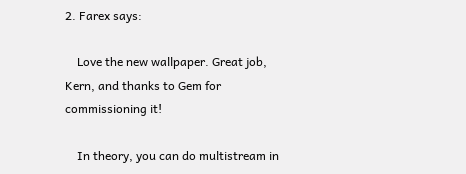2. Farex says:

    Love the new wallpaper. Great job, Kern, and thanks to Gem for commissioning it!

    In theory, you can do multistream in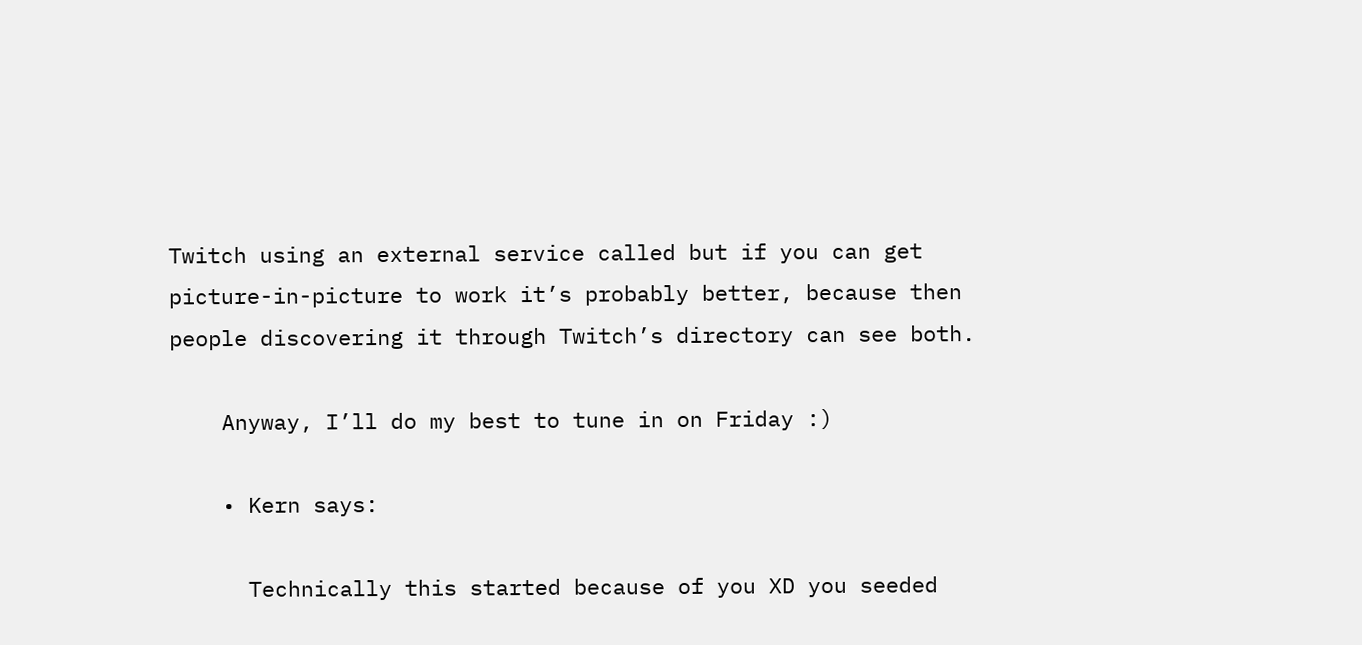Twitch using an external service called but if you can get picture-in-picture to work it’s probably better, because then people discovering it through Twitch’s directory can see both.

    Anyway, I’ll do my best to tune in on Friday :)

    • Kern says:

      Technically this started because of you XD you seeded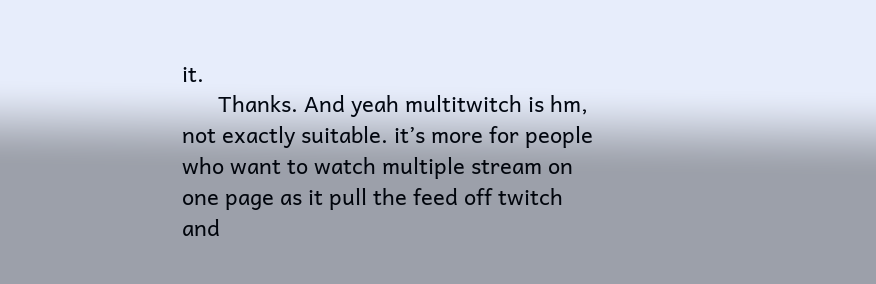it.
      Thanks. And yeah multitwitch is hm, not exactly suitable. it’s more for people who want to watch multiple stream on one page as it pull the feed off twitch and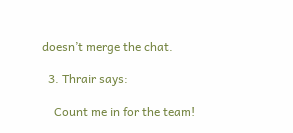doesn’t merge the chat.

  3. Thrair says:

    Count me in for the team!